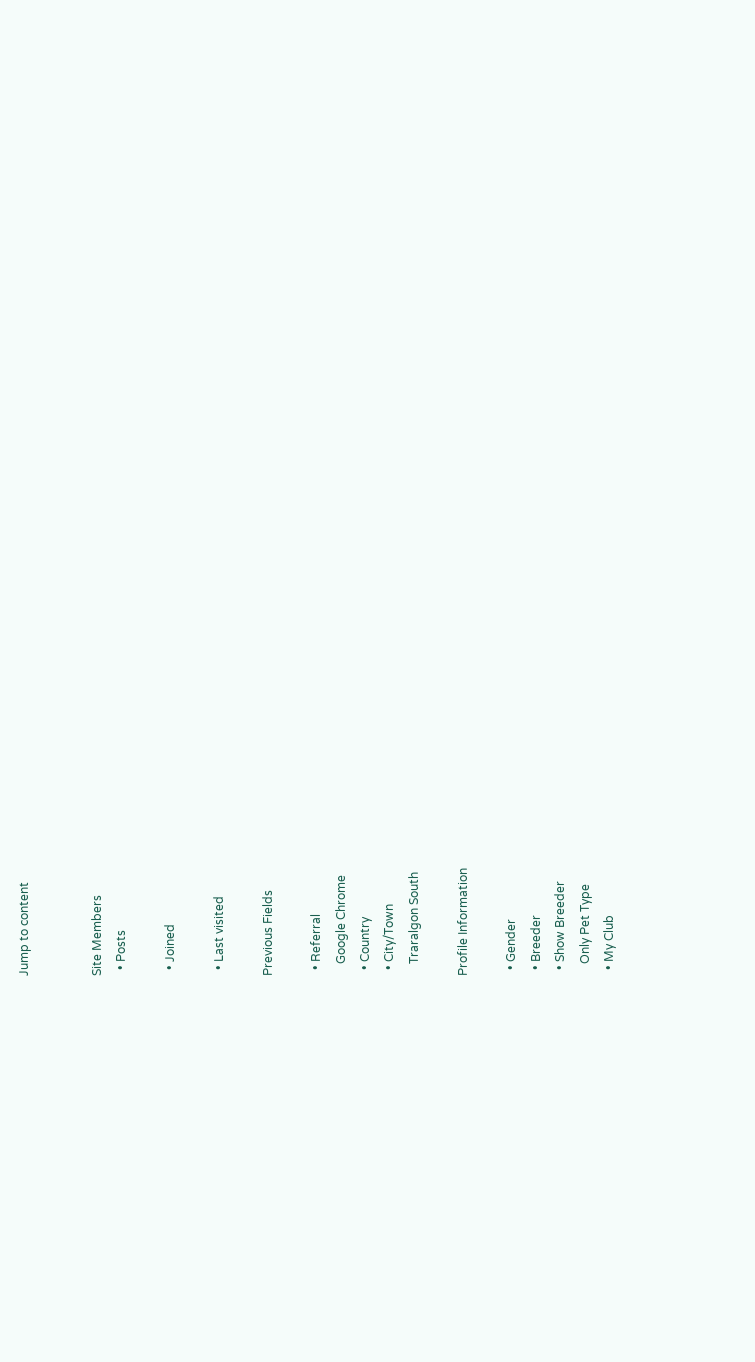Jump to content


Site Members
  • Posts

  • Joined

  • Last visited

Previous Fields

  • Referral
    Google Chrome
  • Country
  • City/Town
    Traralgon South

Profile Information

  • Gender
  • Breeder
  • Show Breeder
    Only Pet Type
  • My Club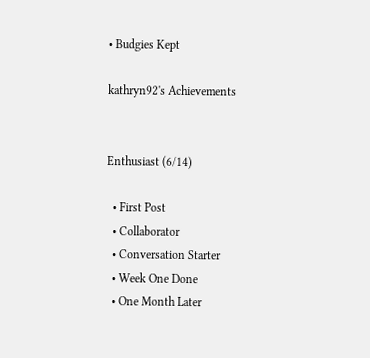• Budgies Kept

kathryn92's Achievements


Enthusiast (6/14)

  • First Post
  • Collaborator
  • Conversation Starter
  • Week One Done
  • One Month Later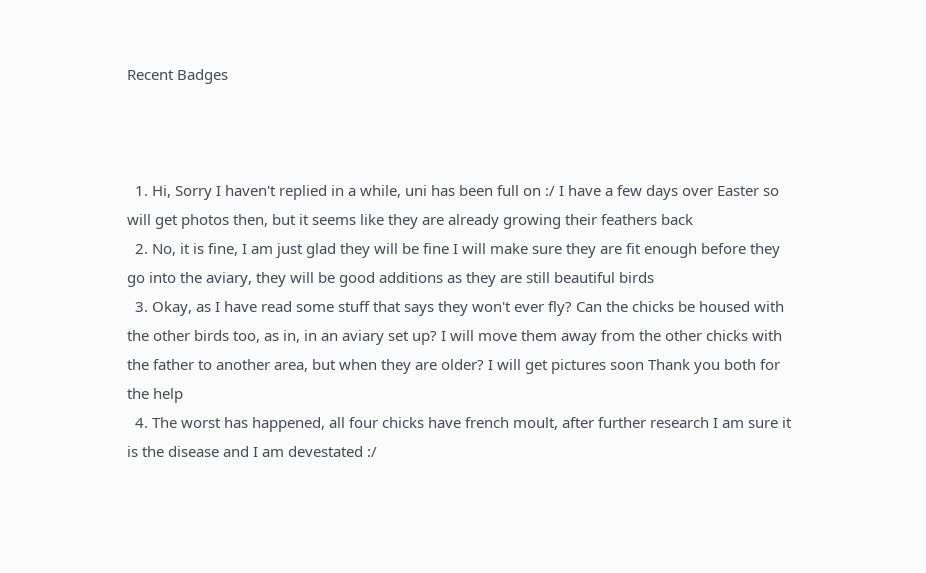Recent Badges



  1. Hi, Sorry I haven't replied in a while, uni has been full on :/ I have a few days over Easter so will get photos then, but it seems like they are already growing their feathers back
  2. No, it is fine, I am just glad they will be fine I will make sure they are fit enough before they go into the aviary, they will be good additions as they are still beautiful birds
  3. Okay, as I have read some stuff that says they won't ever fly? Can the chicks be housed with the other birds too, as in, in an aviary set up? I will move them away from the other chicks with the father to another area, but when they are older? I will get pictures soon Thank you both for the help
  4. The worst has happened, all four chicks have french moult, after further research I am sure it is the disease and I am devestated :/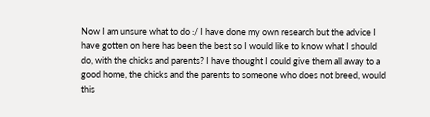Now I am unsure what to do :/ I have done my own research but the advice I have gotten on here has been the best so I would like to know what I should do, with the chicks and parents? I have thought I could give them all away to a good home, the chicks and the parents to someone who does not breed, would this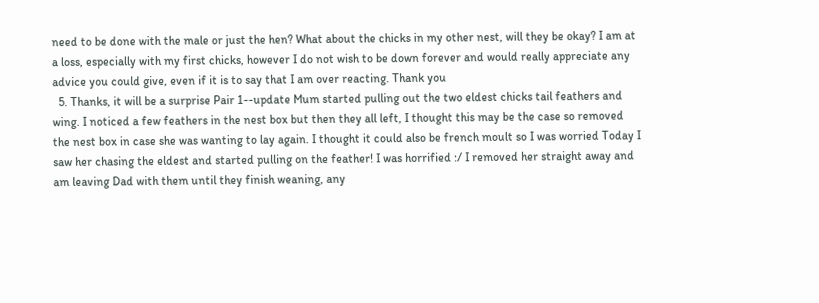need to be done with the male or just the hen? What about the chicks in my other nest, will they be okay? I am at a loss, especially with my first chicks, however I do not wish to be down forever and would really appreciate any advice you could give, even if it is to say that I am over reacting. Thank you
  5. Thanks, it will be a surprise Pair 1--update Mum started pulling out the two eldest chicks tail feathers and wing. I noticed a few feathers in the nest box but then they all left, I thought this may be the case so removed the nest box in case she was wanting to lay again. I thought it could also be french moult so I was worried Today I saw her chasing the eldest and started pulling on the feather! I was horrified :/ I removed her straight away and am leaving Dad with them until they finish weaning, any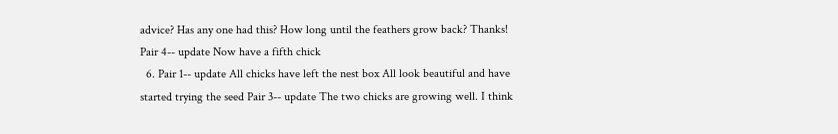advice? Has any one had this? How long until the feathers grow back? Thanks! Pair 4-- update Now have a fifth chick
  6. Pair 1-- update All chicks have left the nest box All look beautiful and have started trying the seed Pair 3-- update The two chicks are growing well. I think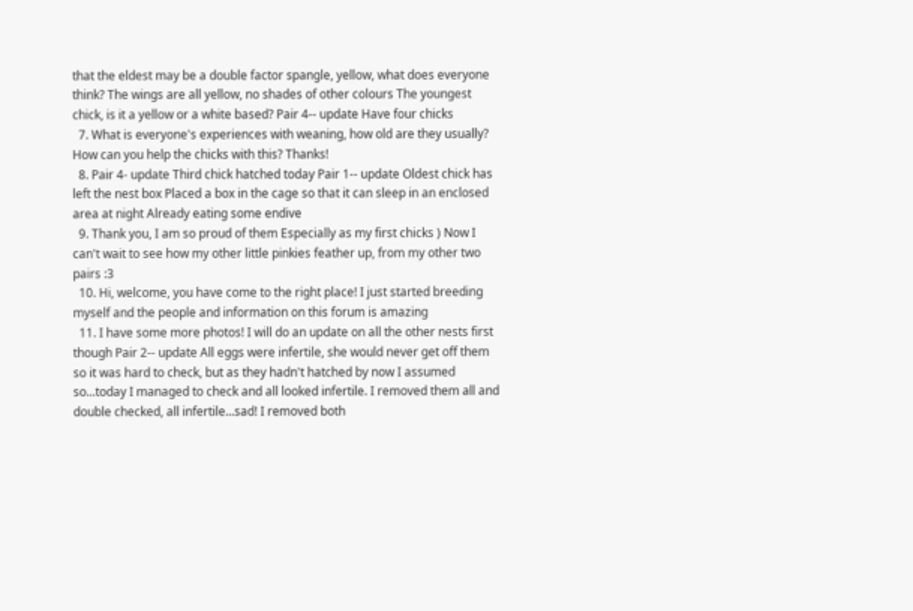that the eldest may be a double factor spangle, yellow, what does everyone think? The wings are all yellow, no shades of other colours The youngest chick, is it a yellow or a white based? Pair 4-- update Have four chicks
  7. What is everyone's experiences with weaning, how old are they usually? How can you help the chicks with this? Thanks!
  8. Pair 4- update Third chick hatched today Pair 1-- update Oldest chick has left the nest box Placed a box in the cage so that it can sleep in an enclosed area at night Already eating some endive
  9. Thank you, I am so proud of them Especially as my first chicks ) Now I can't wait to see how my other little pinkies feather up, from my other two pairs :3
  10. Hi, welcome, you have come to the right place! I just started breeding myself and the people and information on this forum is amazing
  11. I have some more photos! I will do an update on all the other nests first though Pair 2-- update All eggs were infertile, she would never get off them so it was hard to check, but as they hadn't hatched by now I assumed so...today I managed to check and all looked infertile. I removed them all and double checked, all infertile...sad! I removed both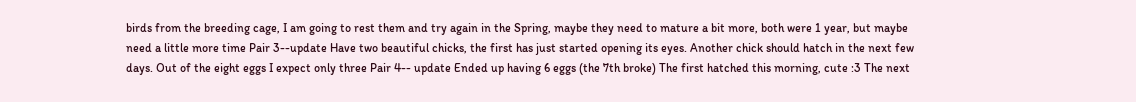birds from the breeding cage, I am going to rest them and try again in the Spring, maybe they need to mature a bit more, both were 1 year, but maybe need a little more time Pair 3--update Have two beautiful chicks, the first has just started opening its eyes. Another chick should hatch in the next few days. Out of the eight eggs I expect only three Pair 4-- update Ended up having 6 eggs (the 7th broke) The first hatched this morning, cute :3 The next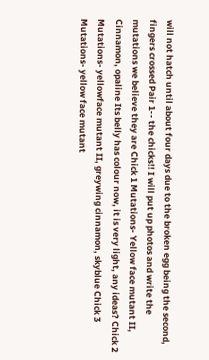will not hatch until about four days due to the broken egg being the second, fingers crossed Pair 1-- the chicks!! I will put up photos and write the mutations we believe they are Chick 1 Mutations- Yellow face mutant II, Cinnamon, opaline Its belly has colour now, it is very light, any ideas? Chick 2 Mutations- yellowface mutant II, greywing cinnamon, skyblue Chick 3 Mutations- yellow face mutant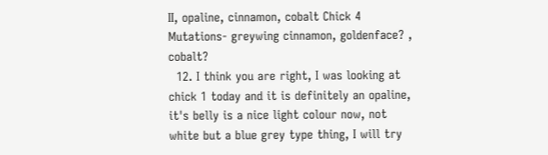II, opaline, cinnamon, cobalt Chick 4 Mutations- greywing cinnamon, goldenface? , cobalt?
  12. I think you are right, I was looking at chick 1 today and it is definitely an opaline, it's belly is a nice light colour now, not white but a blue grey type thing, I will try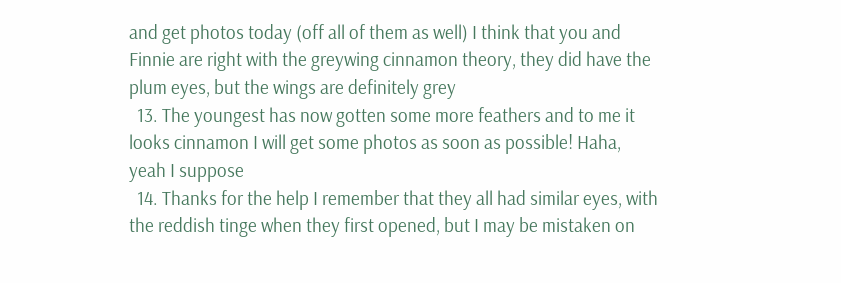and get photos today (off all of them as well) I think that you and Finnie are right with the greywing cinnamon theory, they did have the plum eyes, but the wings are definitely grey
  13. The youngest has now gotten some more feathers and to me it looks cinnamon I will get some photos as soon as possible! Haha, yeah I suppose
  14. Thanks for the help I remember that they all had similar eyes, with the reddish tinge when they first opened, but I may be mistaken on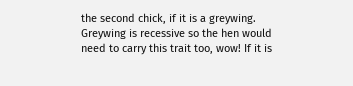the second chick, if it is a greywing. Greywing is recessive so the hen would need to carry this trait too, wow! If it is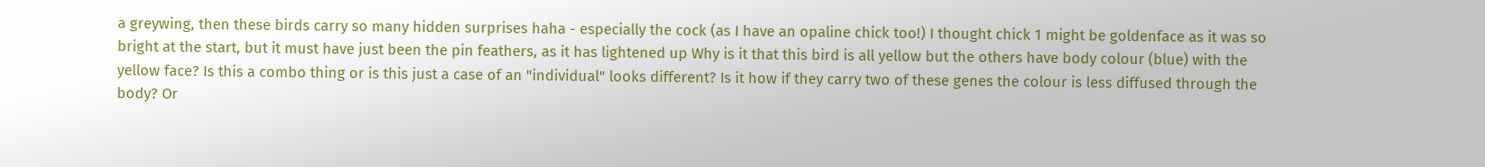a greywing, then these birds carry so many hidden surprises haha - especially the cock (as I have an opaline chick too!) I thought chick 1 might be goldenface as it was so bright at the start, but it must have just been the pin feathers, as it has lightened up Why is it that this bird is all yellow but the others have body colour (blue) with the yellow face? Is this a combo thing or is this just a case of an "individual" looks different? Is it how if they carry two of these genes the colour is less diffused through the body? Or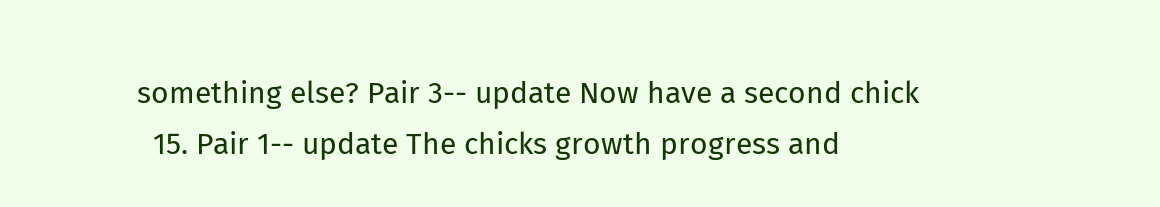something else? Pair 3-- update Now have a second chick
  15. Pair 1-- update The chicks growth progress and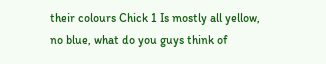their colours Chick 1 Is mostly all yellow, no blue, what do you guys think of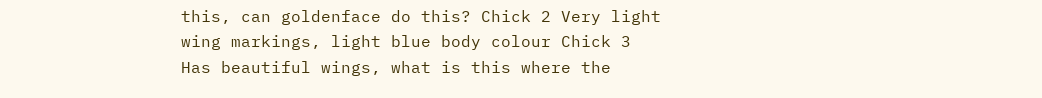this, can goldenface do this? Chick 2 Very light wing markings, light blue body colour Chick 3 Has beautiful wings, what is this where the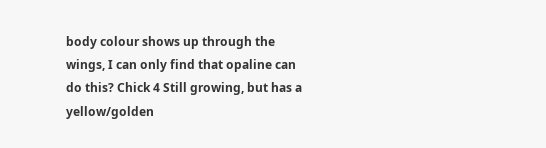body colour shows up through the wings, I can only find that opaline can do this? Chick 4 Still growing, but has a yellow/golden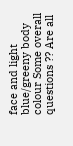face and light blue/greeny body colour Some overall questions ?? Are all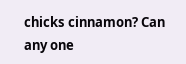chicks cinnamon? Can any one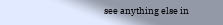see anything else in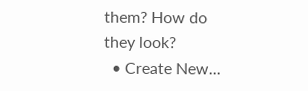them? How do they look?
  • Create New...